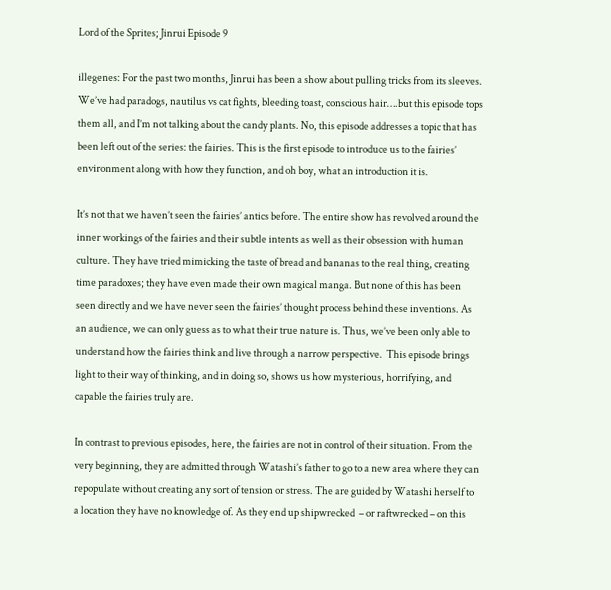Lord of the Sprites; Jinrui Episode 9

illegenes: For the past two months, Jinrui has been a show about pulling tricks from its sleeves. We’ve had paradogs, nautilus vs cat fights, bleeding toast, conscious hair….but this episode tops them all, and I’m not talking about the candy plants. No, this episode addresses a topic that has been left out of the series: the fairies. This is the first episode to introduce us to the fairies’ environment along with how they function, and oh boy, what an introduction it is.

It’s not that we haven’t seen the fairies’ antics before. The entire show has revolved around the inner workings of the fairies and their subtle intents as well as their obsession with human culture. They have tried mimicking the taste of bread and bananas to the real thing, creating time paradoxes; they have even made their own magical manga. But none of this has been seen directly and we have never seen the fairies’ thought process behind these inventions. As an audience, we can only guess as to what their true nature is. Thus, we’ve been only able to understand how the fairies think and live through a narrow perspective.  This episode brings light to their way of thinking, and in doing so, shows us how mysterious, horrifying, and capable the fairies truly are.

In contrast to previous episodes, here, the fairies are not in control of their situation. From the very beginning, they are admitted through Watashi’s father to go to a new area where they can repopulate without creating any sort of tension or stress. The are guided by Watashi herself to a location they have no knowledge of. As they end up shipwrecked  – or raftwrecked – on this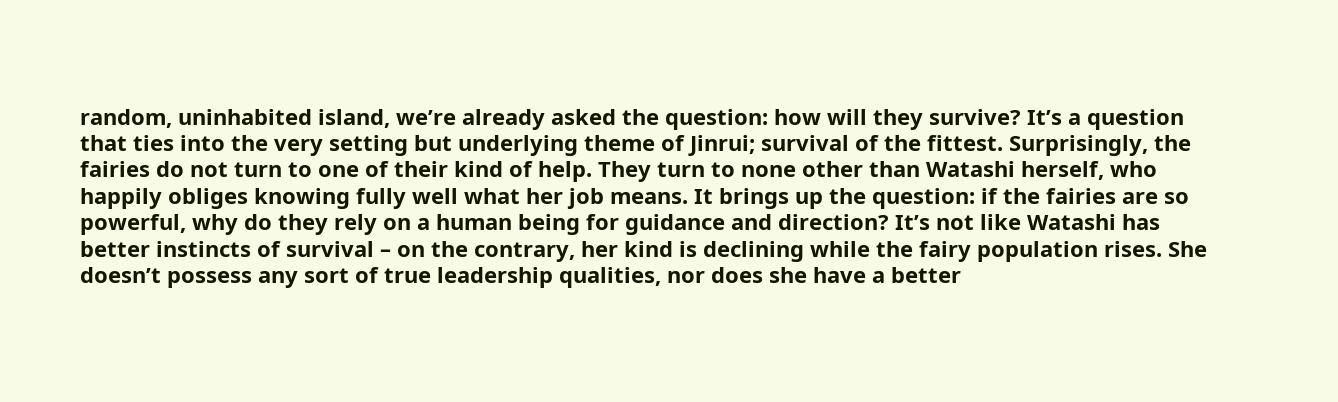random, uninhabited island, we’re already asked the question: how will they survive? It’s a question that ties into the very setting but underlying theme of Jinrui; survival of the fittest. Surprisingly, the fairies do not turn to one of their kind of help. They turn to none other than Watashi herself, who happily obliges knowing fully well what her job means. It brings up the question: if the fairies are so powerful, why do they rely on a human being for guidance and direction? It’s not like Watashi has better instincts of survival – on the contrary, her kind is declining while the fairy population rises. She doesn’t possess any sort of true leadership qualities, nor does she have a better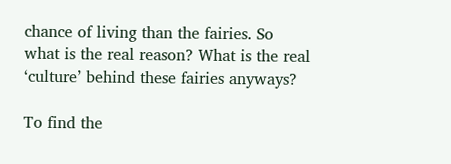chance of living than the fairies. So what is the real reason? What is the real ‘culture’ behind these fairies anyways?

To find the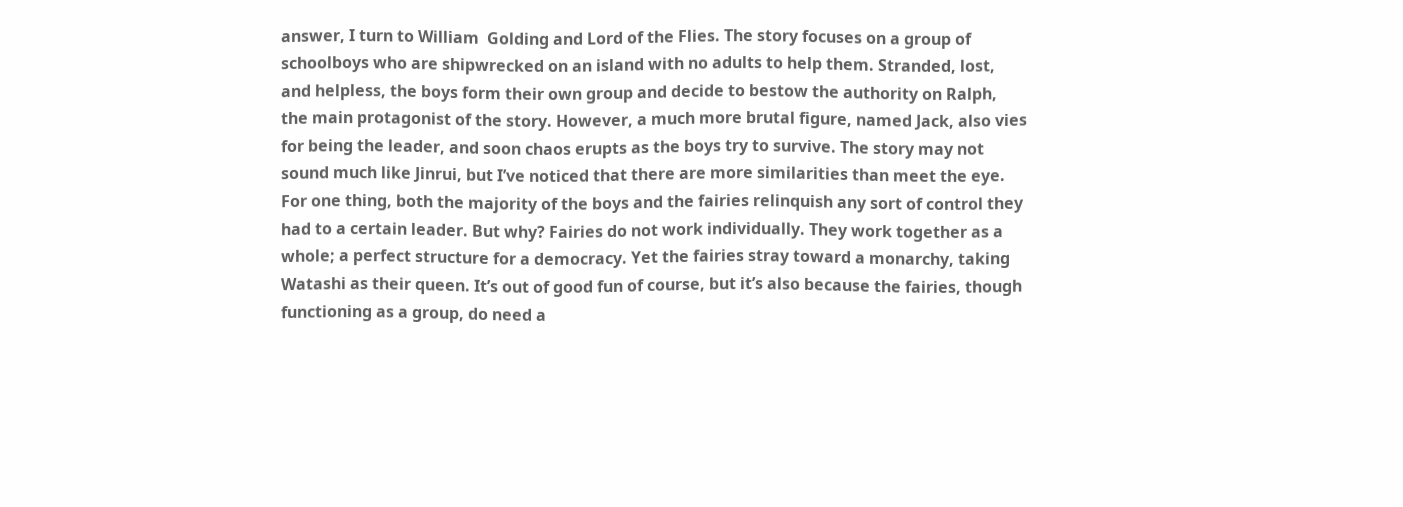answer, I turn to William  Golding and Lord of the Flies. The story focuses on a group of schoolboys who are shipwrecked on an island with no adults to help them. Stranded, lost, and helpless, the boys form their own group and decide to bestow the authority on Ralph, the main protagonist of the story. However, a much more brutal figure, named Jack, also vies for being the leader, and soon chaos erupts as the boys try to survive. The story may not sound much like Jinrui, but I’ve noticed that there are more similarities than meet the eye. For one thing, both the majority of the boys and the fairies relinquish any sort of control they had to a certain leader. But why? Fairies do not work individually. They work together as a whole; a perfect structure for a democracy. Yet the fairies stray toward a monarchy, taking Watashi as their queen. It’s out of good fun of course, but it’s also because the fairies, though functioning as a group, do need a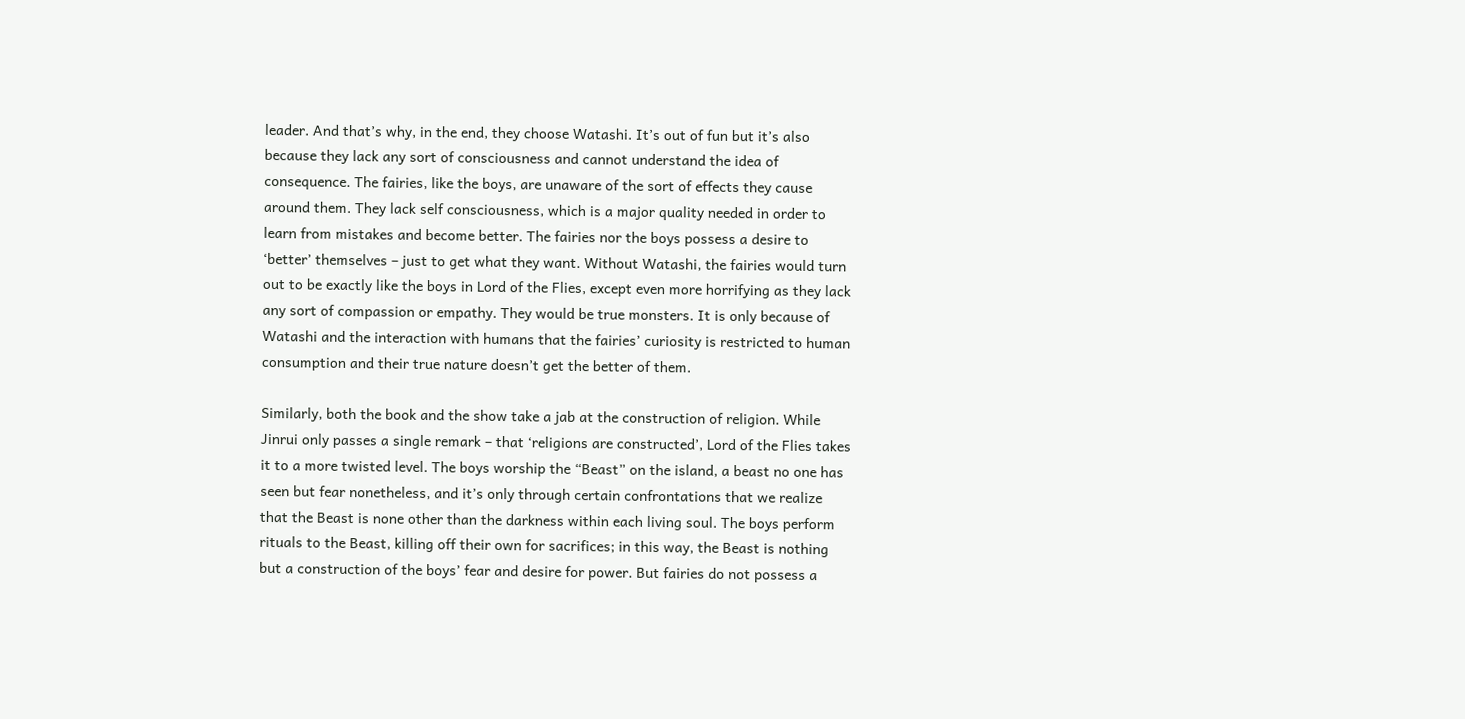leader. And that’s why, in the end, they choose Watashi. It’s out of fun but it’s also because they lack any sort of consciousness and cannot understand the idea of consequence. The fairies, like the boys, are unaware of the sort of effects they cause around them. They lack self consciousness, which is a major quality needed in order to learn from mistakes and become better. The fairies nor the boys possess a desire to ‘better’ themselves – just to get what they want. Without Watashi, the fairies would turn out to be exactly like the boys in Lord of the Flies, except even more horrifying as they lack any sort of compassion or empathy. They would be true monsters. It is only because of Watashi and the interaction with humans that the fairies’ curiosity is restricted to human consumption and their true nature doesn’t get the better of them.

Similarly, both the book and the show take a jab at the construction of religion. While Jinrui only passes a single remark – that ‘religions are constructed’, Lord of the Flies takes it to a more twisted level. The boys worship the “Beast” on the island, a beast no one has seen but fear nonetheless, and it’s only through certain confrontations that we realize that the Beast is none other than the darkness within each living soul. The boys perform rituals to the Beast, killing off their own for sacrifices; in this way, the Beast is nothing but a construction of the boys’ fear and desire for power. But fairies do not possess a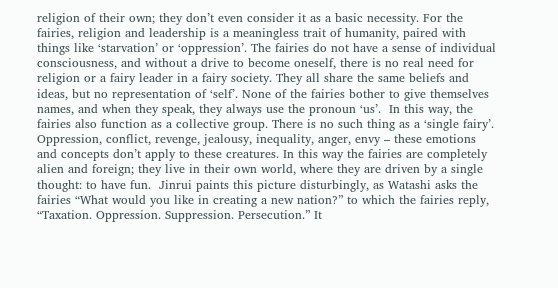religion of their own; they don’t even consider it as a basic necessity. For the fairies, religion and leadership is a meaningless trait of humanity, paired with things like ‘starvation’ or ‘oppression’. The fairies do not have a sense of individual consciousness, and without a drive to become oneself, there is no real need for religion or a fairy leader in a fairy society. They all share the same beliefs and ideas, but no representation of ‘self’. None of the fairies bother to give themselves names, and when they speak, they always use the pronoun ‘us’.  In this way, the fairies also function as a collective group. There is no such thing as a ‘single fairy’. Oppression, conflict, revenge, jealousy, inequality, anger, envy – these emotions and concepts don’t apply to these creatures. In this way the fairies are completely alien and foreign; they live in their own world, where they are driven by a single thought: to have fun.  Jinrui paints this picture disturbingly, as Watashi asks the fairies “What would you like in creating a new nation?” to which the fairies reply, “Taxation. Oppression. Suppression. Persecution.” It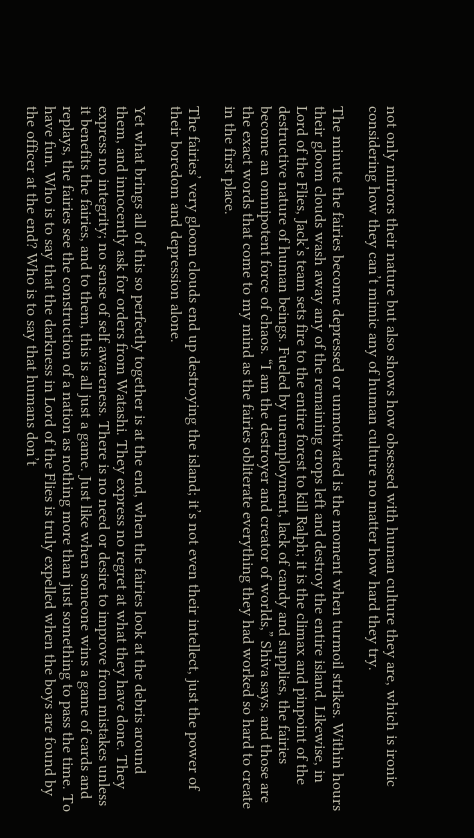not only mirrors their nature but also shows how obsessed with human culture they are, which is ironic considering how they can’t mimic any of human culture no matter how hard they try.

The minute the fairies become depressed or unmotivated is the moment when turmoil strikes. Within hours their gloom clouds wash away any of the remaining crops left and destroy the entire island. Likewise, in Lord of the Flies, Jack’s team sets fire to the entire forest to kill Ralph; it is the climax and pinpoint of the destructive nature of human beings. Fueled by unemployment, lack of candy and supplies, the fairies become an omnipotent force of chaos. “I am the destroyer and creator of worlds,” Shiva says, and those are the exact words that come to my mind as the fairies obliterate everything they had worked so hard to create in the first place.

The fairies’ very gloom clouds end up destroying the island; it’s not even their intellect, just the power of their boredom and depression alone.

Yet what brings all of this so perfectly together is at the end, when the fairies look at the debris around them, and innocently ask for orders from Watashi. They express no regret at what they have done. They express no integrity; no sense of self awareness. There is no need or desire to improve from mistakes unless it benefits the fairies, and to them, this is all just a game. Just like when someone wins a game of cards and replays, the fairies see the construction of a nation as nothing more than just something to pass the time. To have fun. Who is to say that the darkness in Lord of the Flies is truly expelled when the boys are found by the officer at the end? Who is to say that humans don’t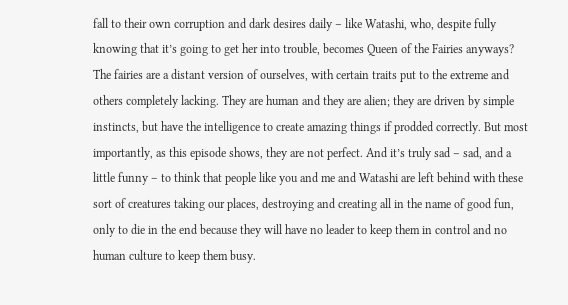fall to their own corruption and dark desires daily – like Watashi, who, despite fully knowing that it’s going to get her into trouble, becomes Queen of the Fairies anyways? The fairies are a distant version of ourselves, with certain traits put to the extreme and others completely lacking. They are human and they are alien; they are driven by simple instincts, but have the intelligence to create amazing things if prodded correctly. But most importantly, as this episode shows, they are not perfect. And it’s truly sad – sad, and a little funny – to think that people like you and me and Watashi are left behind with these sort of creatures taking our places, destroying and creating all in the name of good fun, only to die in the end because they will have no leader to keep them in control and no human culture to keep them busy.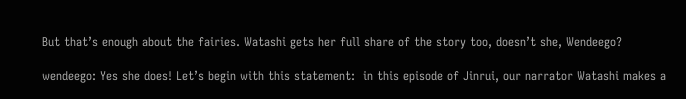But that’s enough about the fairies. Watashi gets her full share of the story too, doesn’t she, Wendeego?

wendeego: Yes she does! Let’s begin with this statement:  in this episode of Jinrui, our narrator Watashi makes a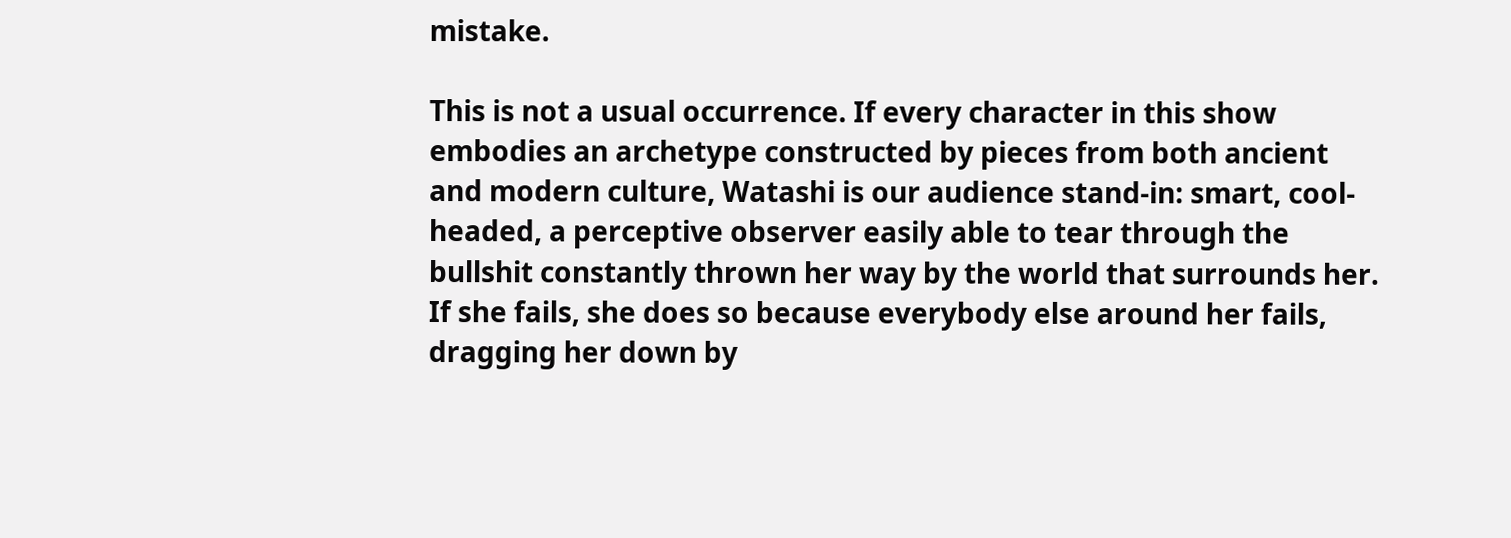mistake.

This is not a usual occurrence. If every character in this show embodies an archetype constructed by pieces from both ancient and modern culture, Watashi is our audience stand-in: smart, cool-headed, a perceptive observer easily able to tear through the bullshit constantly thrown her way by the world that surrounds her.  If she fails, she does so because everybody else around her fails, dragging her down by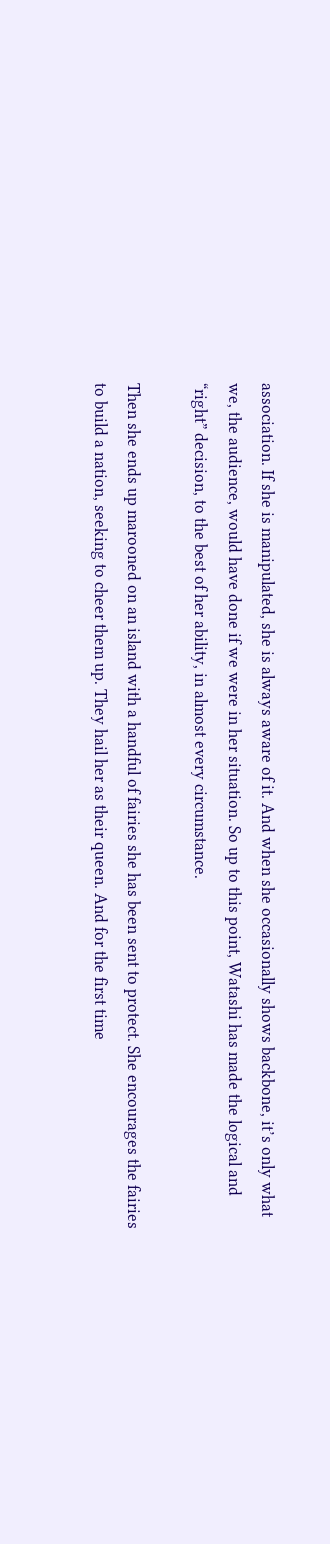association. If she is manipulated, she is always aware of it. And when she occasionally shows backbone, it’s only what we, the audience, would have done if we were in her situation. So up to this point, Watashi has made the logical and “right” decision, to the best of her ability, in almost every circumstance.

Then she ends up marooned on an island with a handful of fairies she has been sent to protect. She encourages the fairies to build a nation, seeking to cheer them up. They hail her as their queen. And for the first time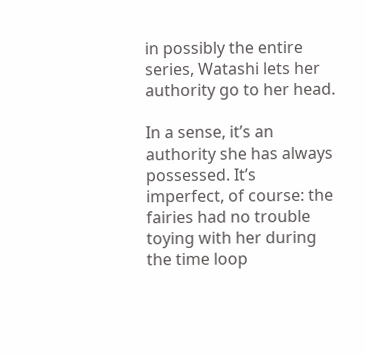in possibly the entire series, Watashi lets her authority go to her head.

In a sense, it’s an authority she has always possessed. It’s imperfect, of course: the fairies had no trouble toying with her during the time loop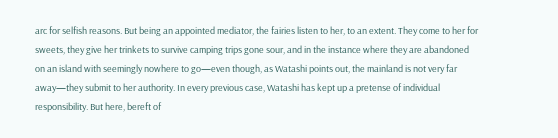arc for selfish reasons. But being an appointed mediator, the fairies listen to her, to an extent. They come to her for sweets, they give her trinkets to survive camping trips gone sour, and in the instance where they are abandoned on an island with seemingly nowhere to go—even though, as Watashi points out, the mainland is not very far away—they submit to her authority. In every previous case, Watashi has kept up a pretense of individual responsibility. But here, bereft of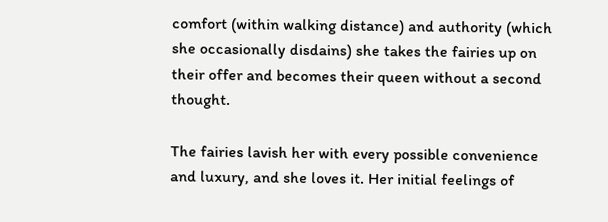comfort (within walking distance) and authority (which she occasionally disdains) she takes the fairies up on their offer and becomes their queen without a second thought.

The fairies lavish her with every possible convenience and luxury, and she loves it. Her initial feelings of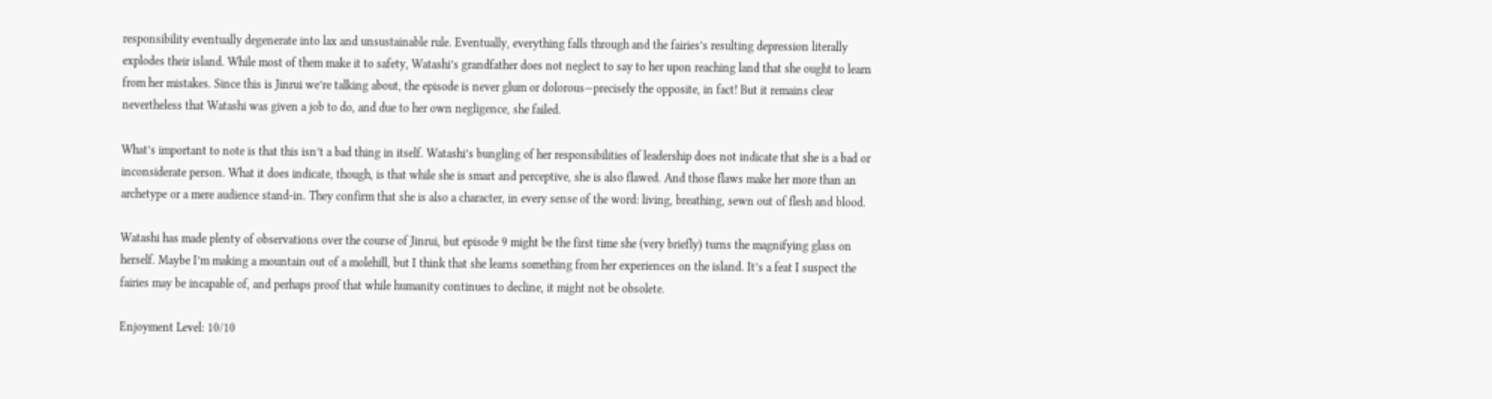responsibility eventually degenerate into lax and unsustainable rule. Eventually, everything falls through and the fairies’s resulting depression literally explodes their island. While most of them make it to safety, Watashi’s grandfather does not neglect to say to her upon reaching land that she ought to learn from her mistakes. Since this is Jinrui we’re talking about, the episode is never glum or dolorous—precisely the opposite, in fact! But it remains clear nevertheless that Watashi was given a job to do, and due to her own negligence, she failed.

What’s important to note is that this isn’t a bad thing in itself. Watashi’s bungling of her responsibilities of leadership does not indicate that she is a bad or inconsiderate person. What it does indicate, though, is that while she is smart and perceptive, she is also flawed. And those flaws make her more than an archetype or a mere audience stand-in. They confirm that she is also a character, in every sense of the word: living, breathing, sewn out of flesh and blood.

Watashi has made plenty of observations over the course of Jinrui, but episode 9 might be the first time she (very briefly) turns the magnifying glass on herself. Maybe I’m making a mountain out of a molehill, but I think that she learns something from her experiences on the island. It’s a feat I suspect the fairies may be incapable of, and perhaps proof that while humanity continues to decline, it might not be obsolete.

Enjoyment Level: 10/10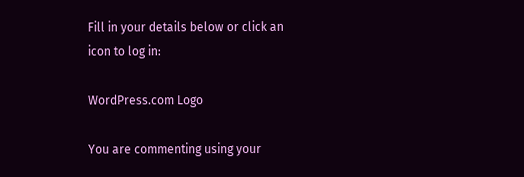Fill in your details below or click an icon to log in:

WordPress.com Logo

You are commenting using your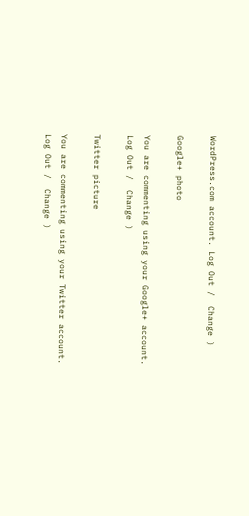WordPress.com account. Log Out /  Change )

Google+ photo

You are commenting using your Google+ account. Log Out /  Change )

Twitter picture

You are commenting using your Twitter account. Log Out /  Change )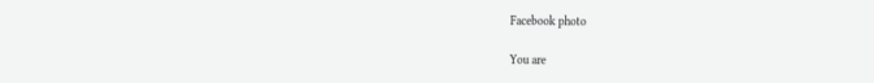Facebook photo

You are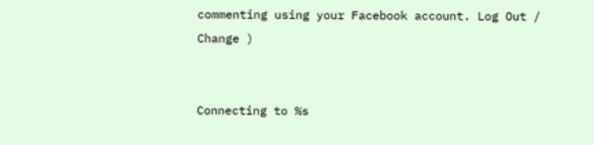commenting using your Facebook account. Log Out /  Change )


Connecting to %s